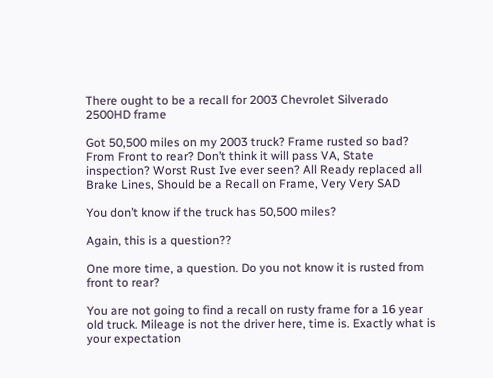There ought to be a recall for 2003 Chevrolet Silverado 2500HD frame

Got 50,500 miles on my 2003 truck? Frame rusted so bad? From Front to rear? Don’t think it will pass VA, State inspection? Worst Rust Ive ever seen? All Ready replaced all Brake Lines, Should be a Recall on Frame, Very Very SAD

You don’t know if the truck has 50,500 miles?

Again, this is a question??

One more time, a question. Do you not know it is rusted from front to rear?

You are not going to find a recall on rusty frame for a 16 year old truck. Mileage is not the driver here, time is. Exactly what is your expectation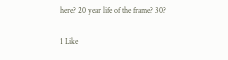here? 20 year life of the frame? 30?

1 Like